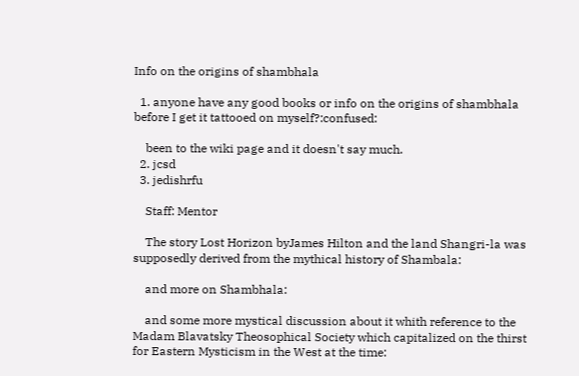Info on the origins of shambhala

  1. anyone have any good books or info on the origins of shambhala before I get it tattooed on myself?:confused:

    been to the wiki page and it doesn't say much.
  2. jcsd
  3. jedishrfu

    Staff: Mentor

    The story Lost Horizon byJames Hilton and the land Shangri-la was supposedly derived from the mythical history of Shambala:

    and more on Shambhala:

    and some more mystical discussion about it whith reference to the Madam Blavatsky Theosophical Society which capitalized on the thirst for Eastern Mysticism in the West at the time: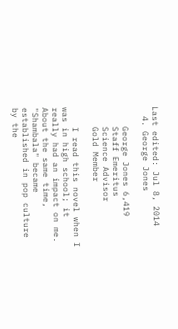Last edited: Jul 8, 2014
  4. George Jones

    George Jones 6,419
    Staff Emeritus
    Science Advisor
    Gold Member

    I read this novel when I was in high school; it really had an impact on me. About the same time, "Shambala" became established in pop culture by the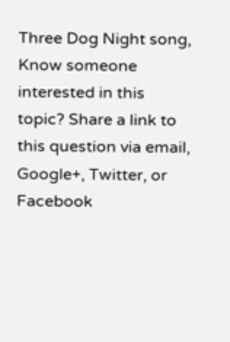Three Dog Night song,
Know someone interested in this topic? Share a link to this question via email, Google+, Twitter, or Facebook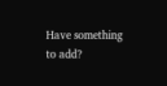Have something to add?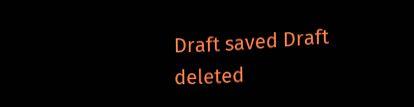Draft saved Draft deleted